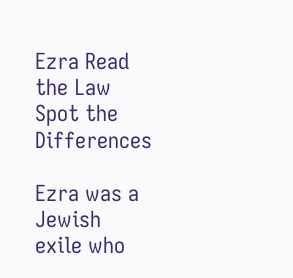Ezra Read the Law Spot the Differences

Ezra was a Jewish exile who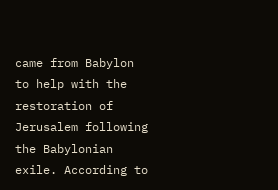came from Babylon to help with the restoration of Jerusalem following the Babylonian exile. According to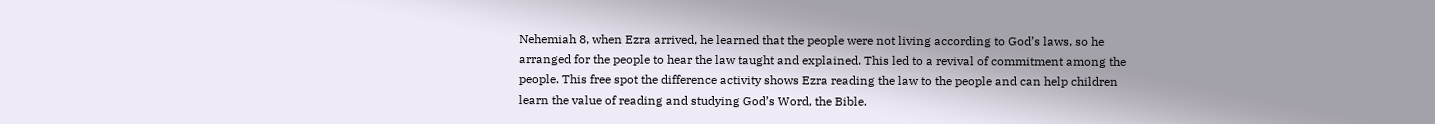Nehemiah 8, when Ezra arrived, he learned that the people were not living according to God’s laws, so he arranged for the people to hear the law taught and explained. This led to a revival of commitment among the people. This free spot the difference activity shows Ezra reading the law to the people and can help children learn the value of reading and studying God’s Word, the Bible.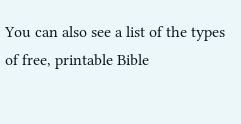You can also see a list of the types of free, printable Bible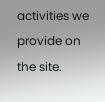activities we provide on the site.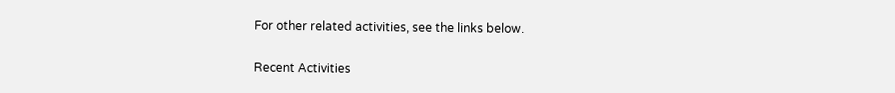For other related activities, see the links below.

Recent Activities